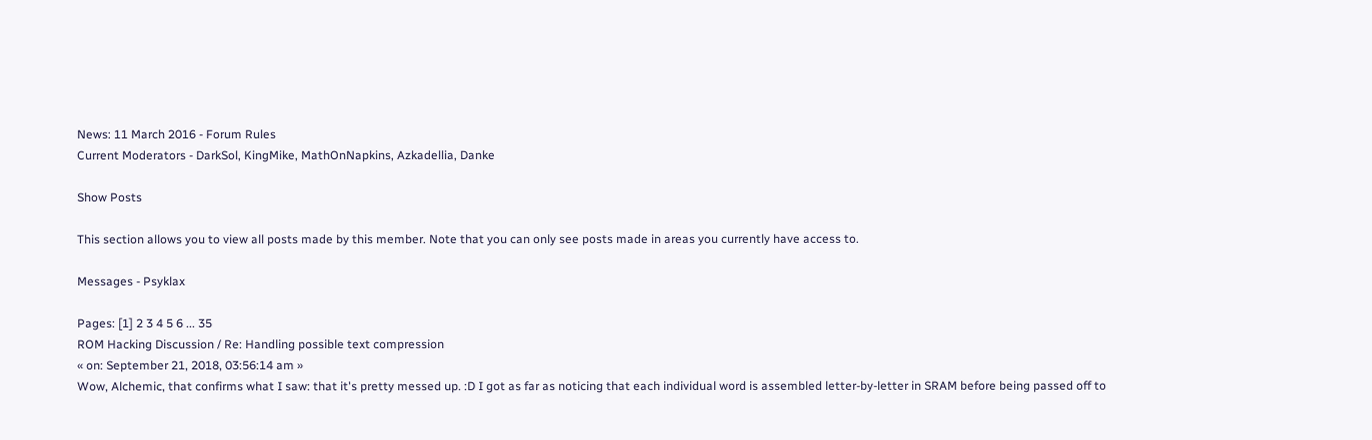News: 11 March 2016 - Forum Rules
Current Moderators - DarkSol, KingMike, MathOnNapkins, Azkadellia, Danke

Show Posts

This section allows you to view all posts made by this member. Note that you can only see posts made in areas you currently have access to.

Messages - Psyklax

Pages: [1] 2 3 4 5 6 ... 35
ROM Hacking Discussion / Re: Handling possible text compression
« on: September 21, 2018, 03:56:14 am »
Wow, Alchemic, that confirms what I saw: that it's pretty messed up. :D I got as far as noticing that each individual word is assembled letter-by-letter in SRAM before being passed off to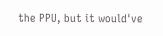the PPU, but it would've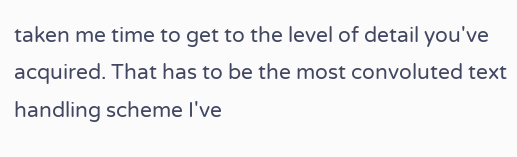taken me time to get to the level of detail you've acquired. That has to be the most convoluted text handling scheme I've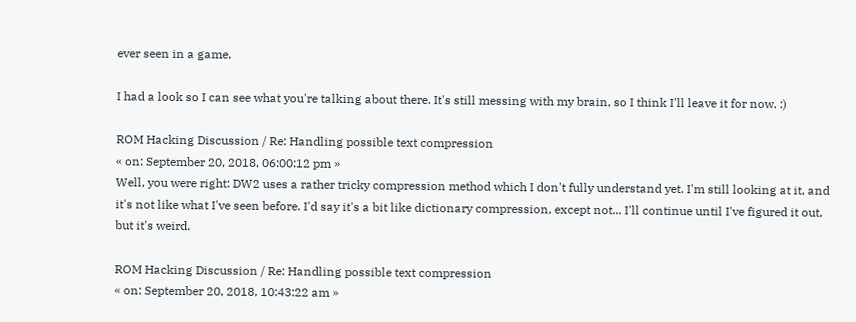ever seen in a game.

I had a look so I can see what you're talking about there. It's still messing with my brain, so I think I'll leave it for now. :)

ROM Hacking Discussion / Re: Handling possible text compression
« on: September 20, 2018, 06:00:12 pm »
Well, you were right: DW2 uses a rather tricky compression method which I don't fully understand yet. I'm still looking at it, and it's not like what I've seen before. I'd say it's a bit like dictionary compression, except not... I'll continue until I've figured it out, but it's weird.

ROM Hacking Discussion / Re: Handling possible text compression
« on: September 20, 2018, 10:43:22 am »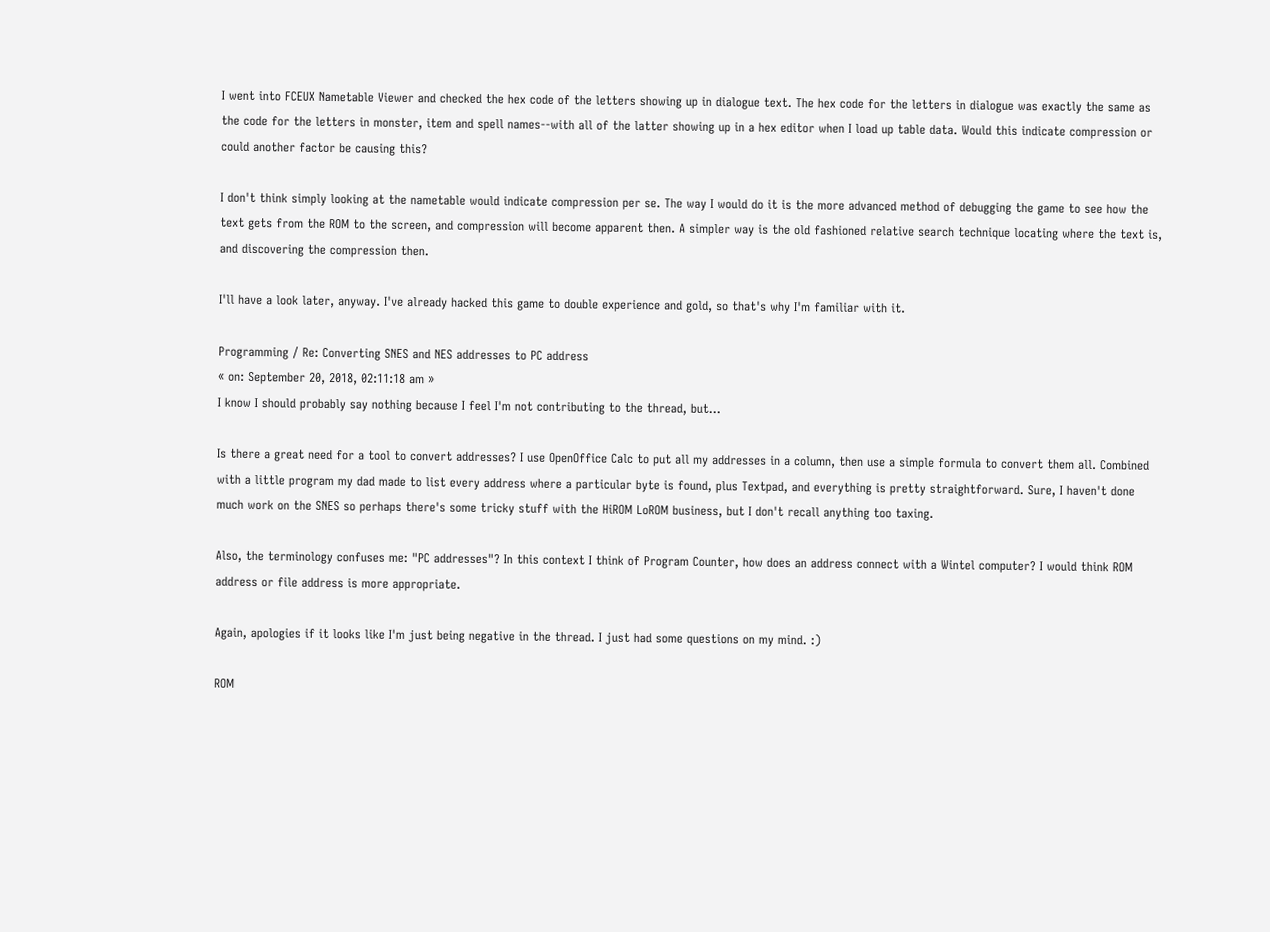I went into FCEUX Nametable Viewer and checked the hex code of the letters showing up in dialogue text. The hex code for the letters in dialogue was exactly the same as the code for the letters in monster, item and spell names--with all of the latter showing up in a hex editor when I load up table data. Would this indicate compression or could another factor be causing this?

I don't think simply looking at the nametable would indicate compression per se. The way I would do it is the more advanced method of debugging the game to see how the text gets from the ROM to the screen, and compression will become apparent then. A simpler way is the old fashioned relative search technique locating where the text is, and discovering the compression then.

I'll have a look later, anyway. I've already hacked this game to double experience and gold, so that's why I'm familiar with it.

Programming / Re: Converting SNES and NES addresses to PC address
« on: September 20, 2018, 02:11:18 am »
I know I should probably say nothing because I feel I'm not contributing to the thread, but...

Is there a great need for a tool to convert addresses? I use OpenOffice Calc to put all my addresses in a column, then use a simple formula to convert them all. Combined with a little program my dad made to list every address where a particular byte is found, plus Textpad, and everything is pretty straightforward. Sure, I haven't done much work on the SNES so perhaps there's some tricky stuff with the HiROM LoROM business, but I don't recall anything too taxing.

Also, the terminology confuses me: "PC addresses"? In this context I think of Program Counter, how does an address connect with a Wintel computer? I would think ROM address or file address is more appropriate.

Again, apologies if it looks like I'm just being negative in the thread. I just had some questions on my mind. :)

ROM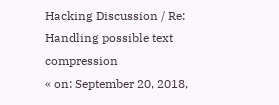Hacking Discussion / Re: Handling possible text compression
« on: September 20, 2018,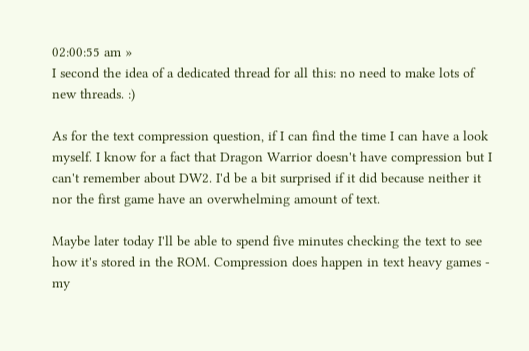02:00:55 am »
I second the idea of a dedicated thread for all this: no need to make lots of new threads. :)

As for the text compression question, if I can find the time I can have a look myself. I know for a fact that Dragon Warrior doesn't have compression but I can't remember about DW2. I'd be a bit surprised if it did because neither it nor the first game have an overwhelming amount of text.

Maybe later today I'll be able to spend five minutes checking the text to see how it's stored in the ROM. Compression does happen in text heavy games - my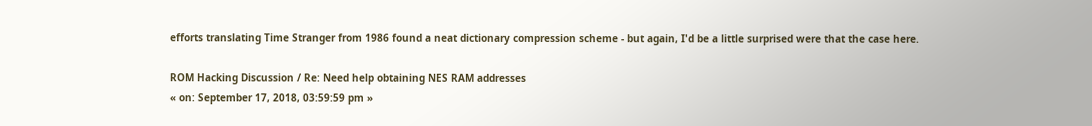efforts translating Time Stranger from 1986 found a neat dictionary compression scheme - but again, I'd be a little surprised were that the case here.

ROM Hacking Discussion / Re: Need help obtaining NES RAM addresses
« on: September 17, 2018, 03:59:59 pm »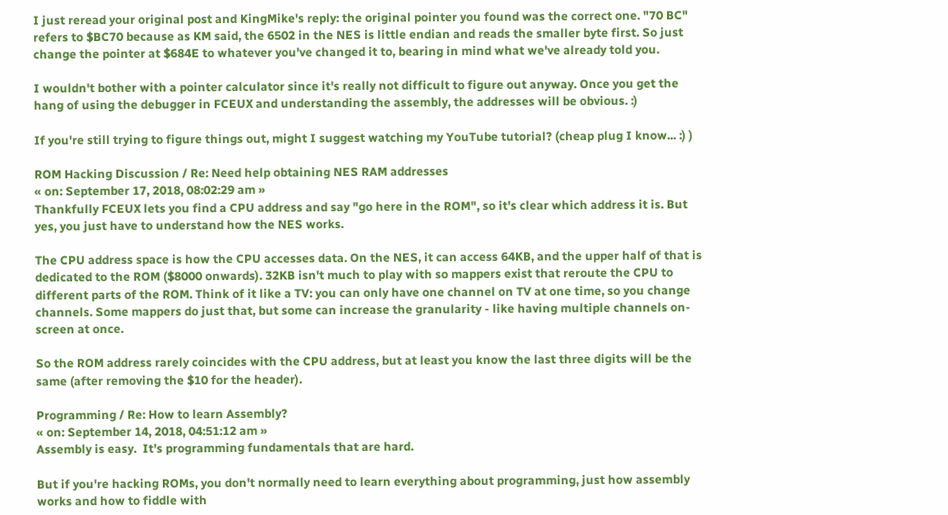I just reread your original post and KingMike's reply: the original pointer you found was the correct one. "70 BC" refers to $BC70 because as KM said, the 6502 in the NES is little endian and reads the smaller byte first. So just change the pointer at $684E to whatever you've changed it to, bearing in mind what we've already told you.

I wouldn't bother with a pointer calculator since it's really not difficult to figure out anyway. Once you get the hang of using the debugger in FCEUX and understanding the assembly, the addresses will be obvious. :)

If you're still trying to figure things out, might I suggest watching my YouTube tutorial? (cheap plug I know... :) )

ROM Hacking Discussion / Re: Need help obtaining NES RAM addresses
« on: September 17, 2018, 08:02:29 am »
Thankfully FCEUX lets you find a CPU address and say "go here in the ROM", so it's clear which address it is. But yes, you just have to understand how the NES works.

The CPU address space is how the CPU accesses data. On the NES, it can access 64KB, and the upper half of that is dedicated to the ROM ($8000 onwards). 32KB isn't much to play with so mappers exist that reroute the CPU to different parts of the ROM. Think of it like a TV: you can only have one channel on TV at one time, so you change channels. Some mappers do just that, but some can increase the granularity - like having multiple channels on-screen at once.

So the ROM address rarely coincides with the CPU address, but at least you know the last three digits will be the same (after removing the $10 for the header).

Programming / Re: How to learn Assembly?
« on: September 14, 2018, 04:51:12 am »
Assembly is easy.  It's programming fundamentals that are hard.

But if you're hacking ROMs, you don't normally need to learn everything about programming, just how assembly works and how to fiddle with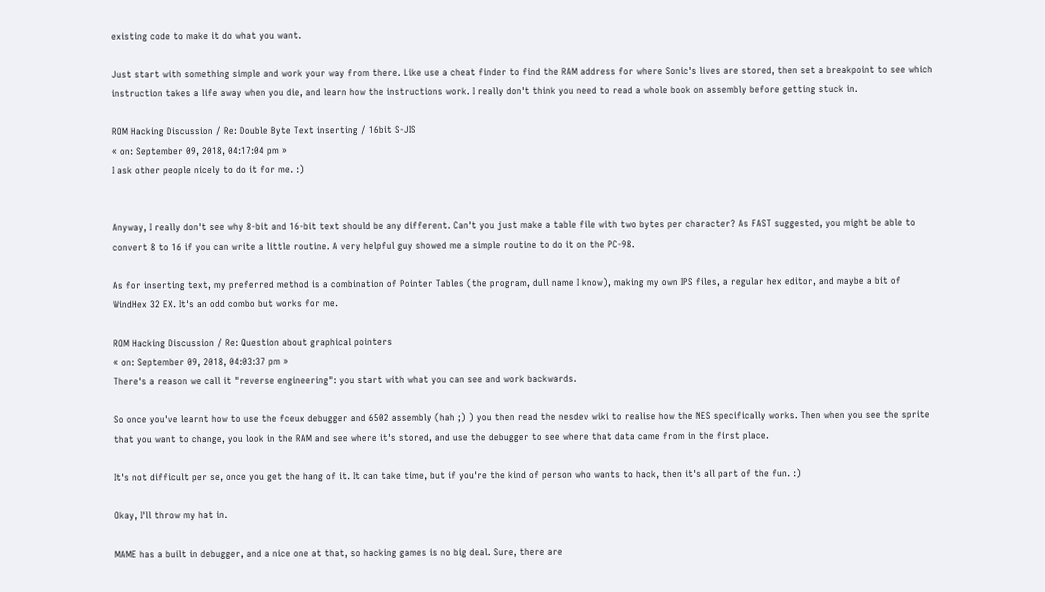existing code to make it do what you want.

Just start with something simple and work your way from there. Like use a cheat finder to find the RAM address for where Sonic's lives are stored, then set a breakpoint to see which instruction takes a life away when you die, and learn how the instructions work. I really don't think you need to read a whole book on assembly before getting stuck in.

ROM Hacking Discussion / Re: Double Byte Text inserting / 16bit S-JIS
« on: September 09, 2018, 04:17:04 pm »
I ask other people nicely to do it for me. :)


Anyway, I really don't see why 8-bit and 16-bit text should be any different. Can't you just make a table file with two bytes per character? As FAST suggested, you might be able to convert 8 to 16 if you can write a little routine. A very helpful guy showed me a simple routine to do it on the PC-98.

As for inserting text, my preferred method is a combination of Pointer Tables (the program, dull name I know), making my own IPS files, a regular hex editor, and maybe a bit of WindHex 32 EX. It's an odd combo but works for me.

ROM Hacking Discussion / Re: Question about graphical pointers
« on: September 09, 2018, 04:03:37 pm »
There's a reason we call it "reverse engineering": you start with what you can see and work backwards.

So once you've learnt how to use the fceux debugger and 6502 assembly (hah ;) ) you then read the nesdev wiki to realise how the NES specifically works. Then when you see the sprite that you want to change, you look in the RAM and see where it's stored, and use the debugger to see where that data came from in the first place.

It's not difficult per se, once you get the hang of it. It can take time, but if you're the kind of person who wants to hack, then it's all part of the fun. :)

Okay, I'll throw my hat in.

MAME has a built in debugger, and a nice one at that, so hacking games is no big deal. Sure, there are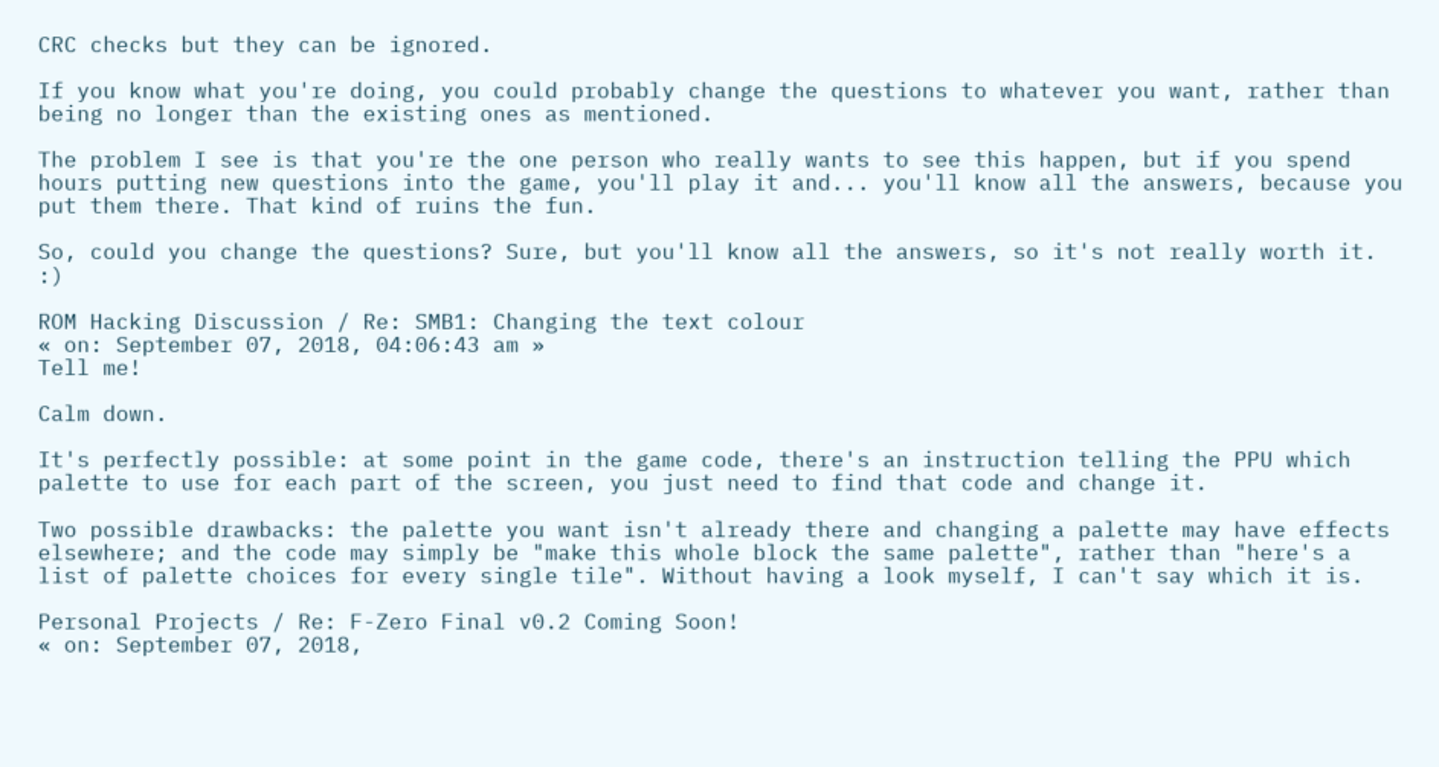CRC checks but they can be ignored.

If you know what you're doing, you could probably change the questions to whatever you want, rather than being no longer than the existing ones as mentioned.

The problem I see is that you're the one person who really wants to see this happen, but if you spend hours putting new questions into the game, you'll play it and... you'll know all the answers, because you put them there. That kind of ruins the fun.

So, could you change the questions? Sure, but you'll know all the answers, so it's not really worth it. :)

ROM Hacking Discussion / Re: SMB1: Changing the text colour
« on: September 07, 2018, 04:06:43 am »
Tell me!

Calm down.

It's perfectly possible: at some point in the game code, there's an instruction telling the PPU which palette to use for each part of the screen, you just need to find that code and change it.

Two possible drawbacks: the palette you want isn't already there and changing a palette may have effects elsewhere; and the code may simply be "make this whole block the same palette", rather than "here's a list of palette choices for every single tile". Without having a look myself, I can't say which it is.

Personal Projects / Re: F-Zero Final v0.2 Coming Soon!
« on: September 07, 2018,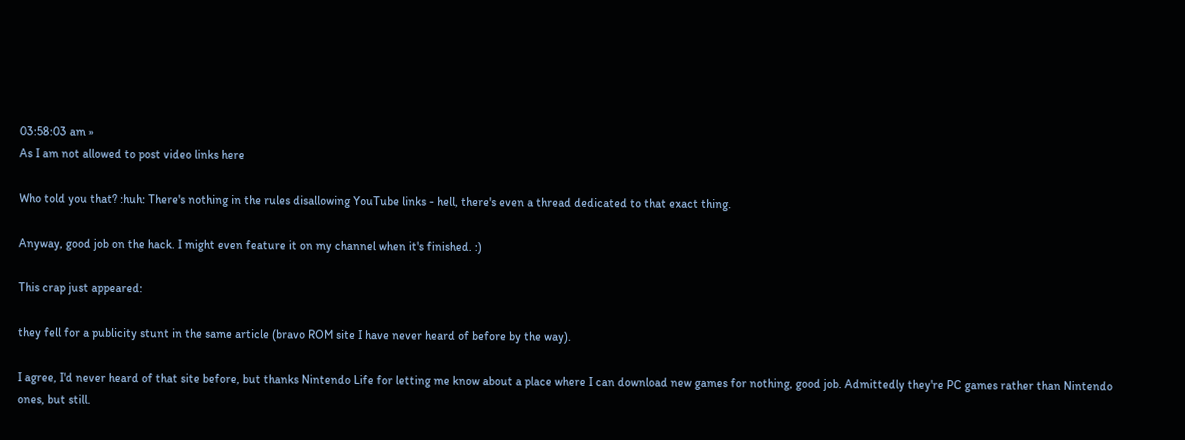03:58:03 am »
As I am not allowed to post video links here

Who told you that? :huh: There's nothing in the rules disallowing YouTube links - hell, there's even a thread dedicated to that exact thing.

Anyway, good job on the hack. I might even feature it on my channel when it's finished. :)

This crap just appeared:

they fell for a publicity stunt in the same article (bravo ROM site I have never heard of before by the way).

I agree, I'd never heard of that site before, but thanks Nintendo Life for letting me know about a place where I can download new games for nothing, good job. Admittedly they're PC games rather than Nintendo ones, but still.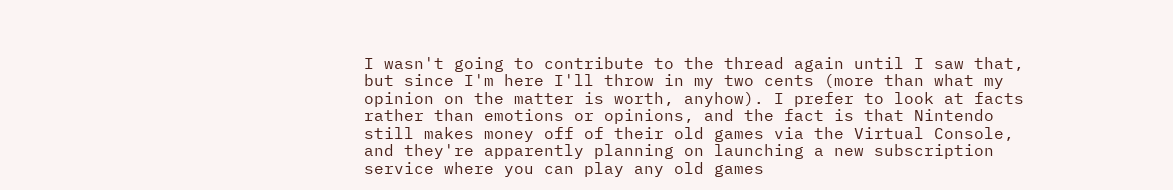I wasn't going to contribute to the thread again until I saw that, but since I'm here I'll throw in my two cents (more than what my opinion on the matter is worth, anyhow). I prefer to look at facts rather than emotions or opinions, and the fact is that Nintendo still makes money off of their old games via the Virtual Console, and they're apparently planning on launching a new subscription service where you can play any old games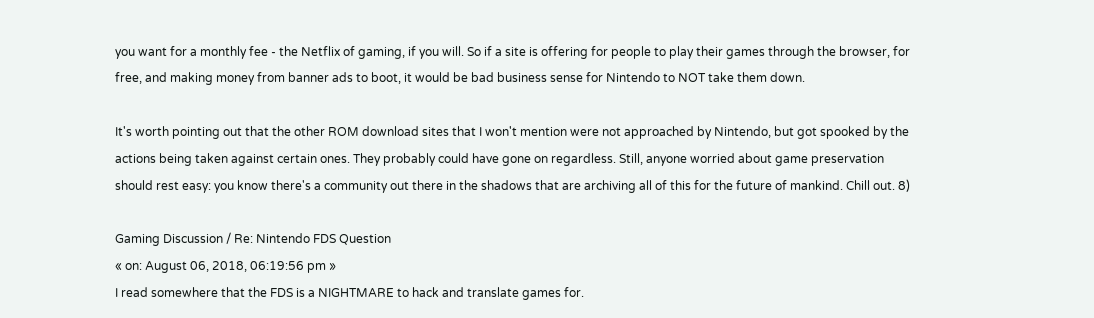you want for a monthly fee - the Netflix of gaming, if you will. So if a site is offering for people to play their games through the browser, for free, and making money from banner ads to boot, it would be bad business sense for Nintendo to NOT take them down.

It's worth pointing out that the other ROM download sites that I won't mention were not approached by Nintendo, but got spooked by the actions being taken against certain ones. They probably could have gone on regardless. Still, anyone worried about game preservation should rest easy: you know there's a community out there in the shadows that are archiving all of this for the future of mankind. Chill out. 8)

Gaming Discussion / Re: Nintendo FDS Question
« on: August 06, 2018, 06:19:56 pm »
I read somewhere that the FDS is a NIGHTMARE to hack and translate games for.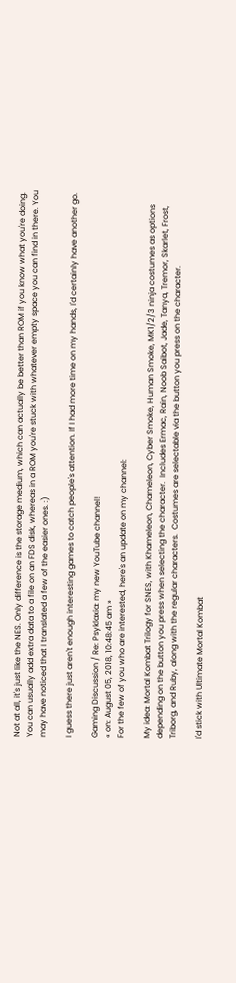Not at all, it's just like the NES. Only difference is the storage medium, which can actually be better than ROM if you know what you're doing. You can usually add extra data to a file on an FDS disk, whereas in a ROM you're stuck with whatever empty space you can find in there. You may have noticed that I translated a few of the easier ones. :)

I guess there just aren't enough interesting games to catch people's attention. If I had more time on my hands, I'd certainly have another go.

Gaming Discussion / Re: Psyklaxia: my new YouTube channel!
« on: August 05, 2018, 10:48:45 am »
For the few of you who are interested, here's an update on my channel:

My idea: Mortal Kombat Trilogy for SNES, with Khameleon, Chameleon, Cyber Smoke, Human Smoke, MK1/2/3 ninja costumes as options depending on the button you press when selecting the character.  Includes Ermac, Rain, Noob Saibot, Jade, Tanya, Tremor, Skarlet, Frost, Triborg, and Ruby, along with the regular characters.  Costumes are selectable via the button you press on the character.

I'd stick with Ultimate Mortal Kombat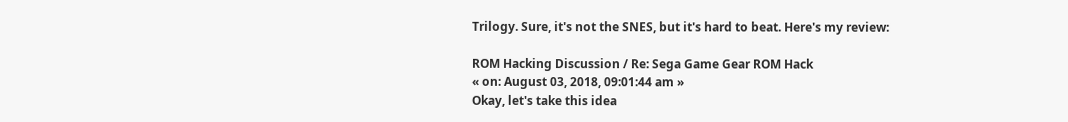Trilogy. Sure, it's not the SNES, but it's hard to beat. Here's my review:

ROM Hacking Discussion / Re: Sega Game Gear ROM Hack
« on: August 03, 2018, 09:01:44 am »
Okay, let's take this idea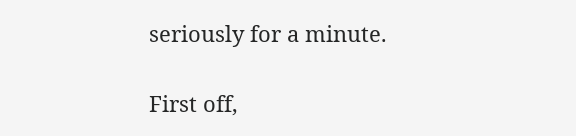seriously for a minute.

First off,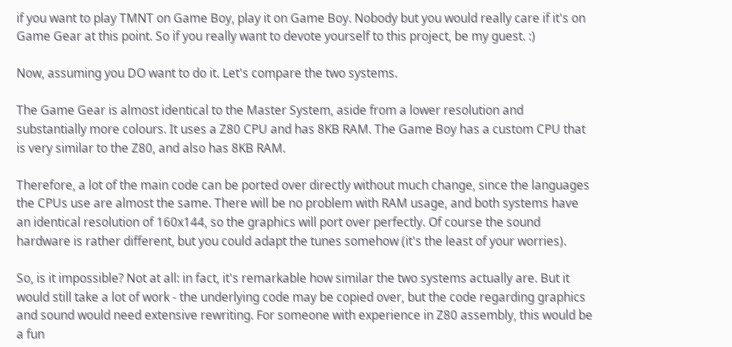if you want to play TMNT on Game Boy, play it on Game Boy. Nobody but you would really care if it's on Game Gear at this point. So if you really want to devote yourself to this project, be my guest. :)

Now, assuming you DO want to do it. Let's compare the two systems.

The Game Gear is almost identical to the Master System, aside from a lower resolution and substantially more colours. It uses a Z80 CPU and has 8KB RAM. The Game Boy has a custom CPU that is very similar to the Z80, and also has 8KB RAM.

Therefore, a lot of the main code can be ported over directly without much change, since the languages the CPUs use are almost the same. There will be no problem with RAM usage, and both systems have an identical resolution of 160x144, so the graphics will port over perfectly. Of course the sound hardware is rather different, but you could adapt the tunes somehow (it's the least of your worries).

So, is it impossible? Not at all: in fact, it's remarkable how similar the two systems actually are. But it would still take a lot of work - the underlying code may be copied over, but the code regarding graphics and sound would need extensive rewriting. For someone with experience in Z80 assembly, this would be a fun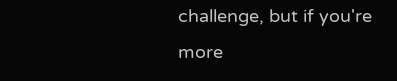challenge, but if you're more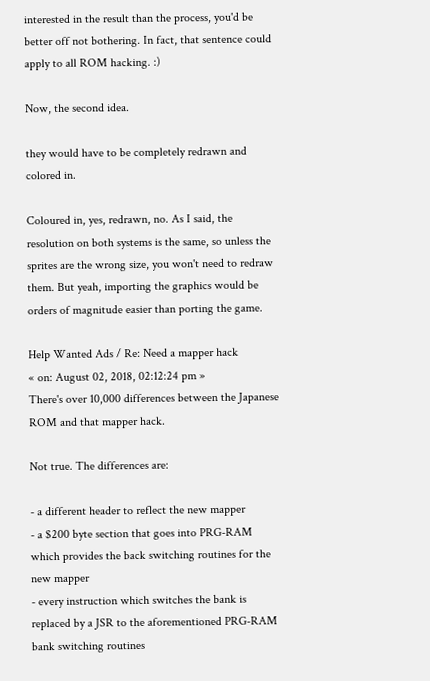interested in the result than the process, you'd be better off not bothering. In fact, that sentence could apply to all ROM hacking. :)

Now, the second idea.

they would have to be completely redrawn and colored in.

Coloured in, yes, redrawn, no. As I said, the resolution on both systems is the same, so unless the sprites are the wrong size, you won't need to redraw them. But yeah, importing the graphics would be orders of magnitude easier than porting the game.

Help Wanted Ads / Re: Need a mapper hack
« on: August 02, 2018, 02:12:24 pm »
There's over 10,000 differences between the Japanese ROM and that mapper hack.

Not true. The differences are:

- a different header to reflect the new mapper
- a $200 byte section that goes into PRG-RAM which provides the back switching routines for the new mapper
- every instruction which switches the bank is replaced by a JSR to the aforementioned PRG-RAM bank switching routines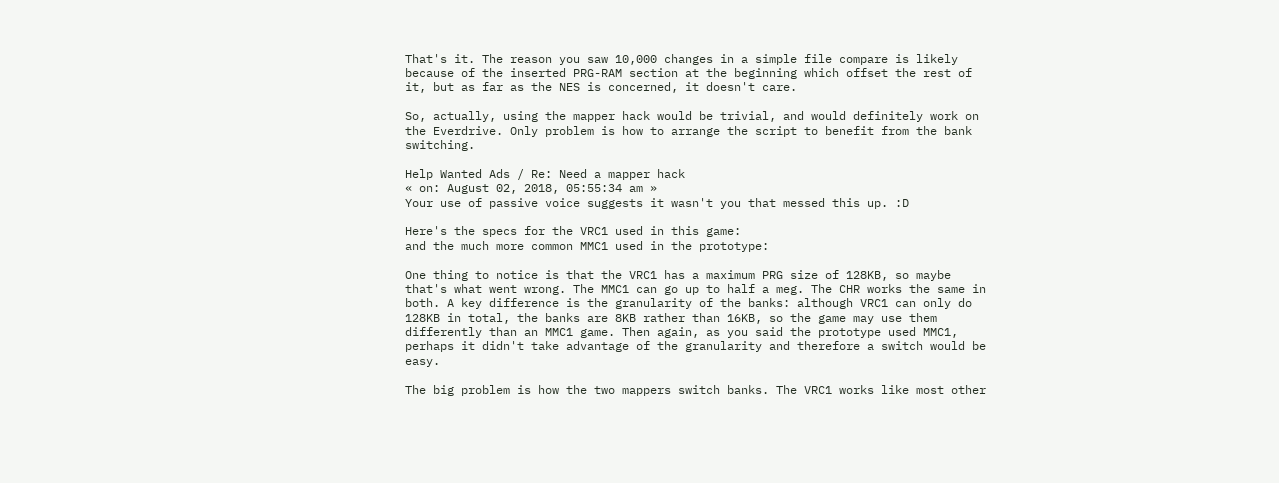That's it. The reason you saw 10,000 changes in a simple file compare is likely because of the inserted PRG-RAM section at the beginning which offset the rest of it, but as far as the NES is concerned, it doesn't care.

So, actually, using the mapper hack would be trivial, and would definitely work on the Everdrive. Only problem is how to arrange the script to benefit from the bank switching.

Help Wanted Ads / Re: Need a mapper hack
« on: August 02, 2018, 05:55:34 am »
Your use of passive voice suggests it wasn't you that messed this up. :D

Here's the specs for the VRC1 used in this game:
and the much more common MMC1 used in the prototype:

One thing to notice is that the VRC1 has a maximum PRG size of 128KB, so maybe that's what went wrong. The MMC1 can go up to half a meg. The CHR works the same in both. A key difference is the granularity of the banks: although VRC1 can only do 128KB in total, the banks are 8KB rather than 16KB, so the game may use them differently than an MMC1 game. Then again, as you said the prototype used MMC1, perhaps it didn't take advantage of the granularity and therefore a switch would be easy.

The big problem is how the two mappers switch banks. The VRC1 works like most other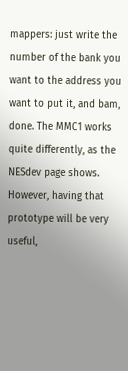mappers: just write the number of the bank you want to the address you want to put it, and bam, done. The MMC1 works quite differently, as the NESdev page shows. However, having that prototype will be very useful,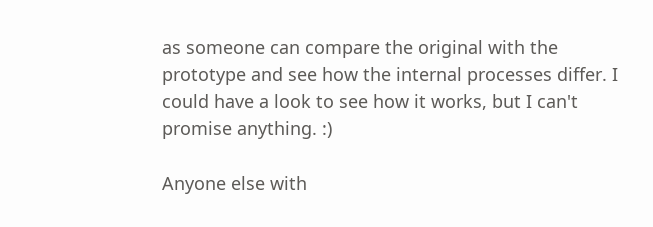as someone can compare the original with the prototype and see how the internal processes differ. I could have a look to see how it works, but I can't promise anything. :)

Anyone else with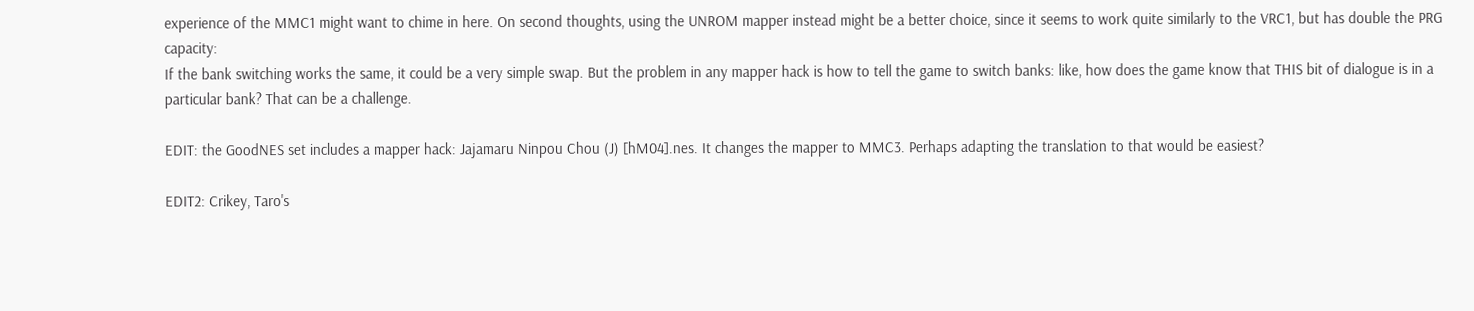experience of the MMC1 might want to chime in here. On second thoughts, using the UNROM mapper instead might be a better choice, since it seems to work quite similarly to the VRC1, but has double the PRG capacity:
If the bank switching works the same, it could be a very simple swap. But the problem in any mapper hack is how to tell the game to switch banks: like, how does the game know that THIS bit of dialogue is in a particular bank? That can be a challenge.

EDIT: the GoodNES set includes a mapper hack: Jajamaru Ninpou Chou (J) [hM04].nes. It changes the mapper to MMC3. Perhaps adapting the translation to that would be easiest?

EDIT2: Crikey, Taro's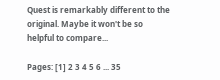Quest is remarkably different to the original. Maybe it won't be so helpful to compare...

Pages: [1] 2 3 4 5 6 ... 35